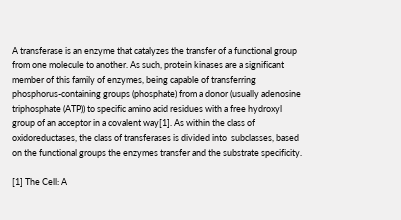A transferase is an enzyme that catalyzes the transfer of a functional group from one molecule to another. As such, protein kinases are a significant member of this family of enzymes, being capable of transferring phosphorus-containing groups (phosphate) from a donor (usually adenosine triphosphate (ATP)) to specific amino acid residues with a free hydroxyl group of an acceptor in a covalent way[1]. As within the class of oxidoreductases, the class of transferases is divided into  subclasses, based on the functional groups the enzymes transfer and the substrate specificity.

[1] The Cell: A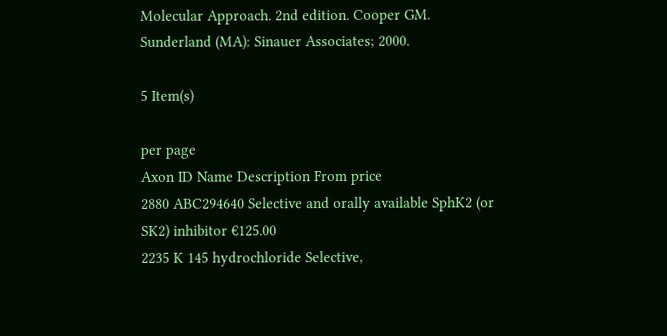Molecular Approach. 2nd edition. Cooper GM. Sunderland (MA): Sinauer Associates; 2000.

5 Item(s)

per page
Axon ID Name Description From price
2880 ABC294640 Selective and orally available SphK2 (or SK2) inhibitor €125.00
2235 K 145 hydrochloride Selective,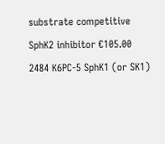substrate competitive SphK2 inhibitor €105.00
2484 K6PC-5 SphK1 (or SK1)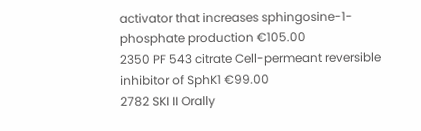activator that increases sphingosine-1-phosphate production €105.00
2350 PF 543 citrate Cell-permeant reversible inhibitor of SphK1 €99.00
2782 SKI II Orally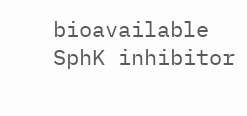bioavailable SphK inhibitor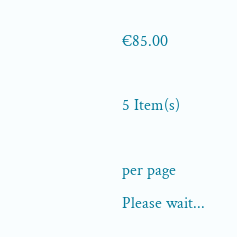€85.00

5 Item(s)

per page
Please wait...